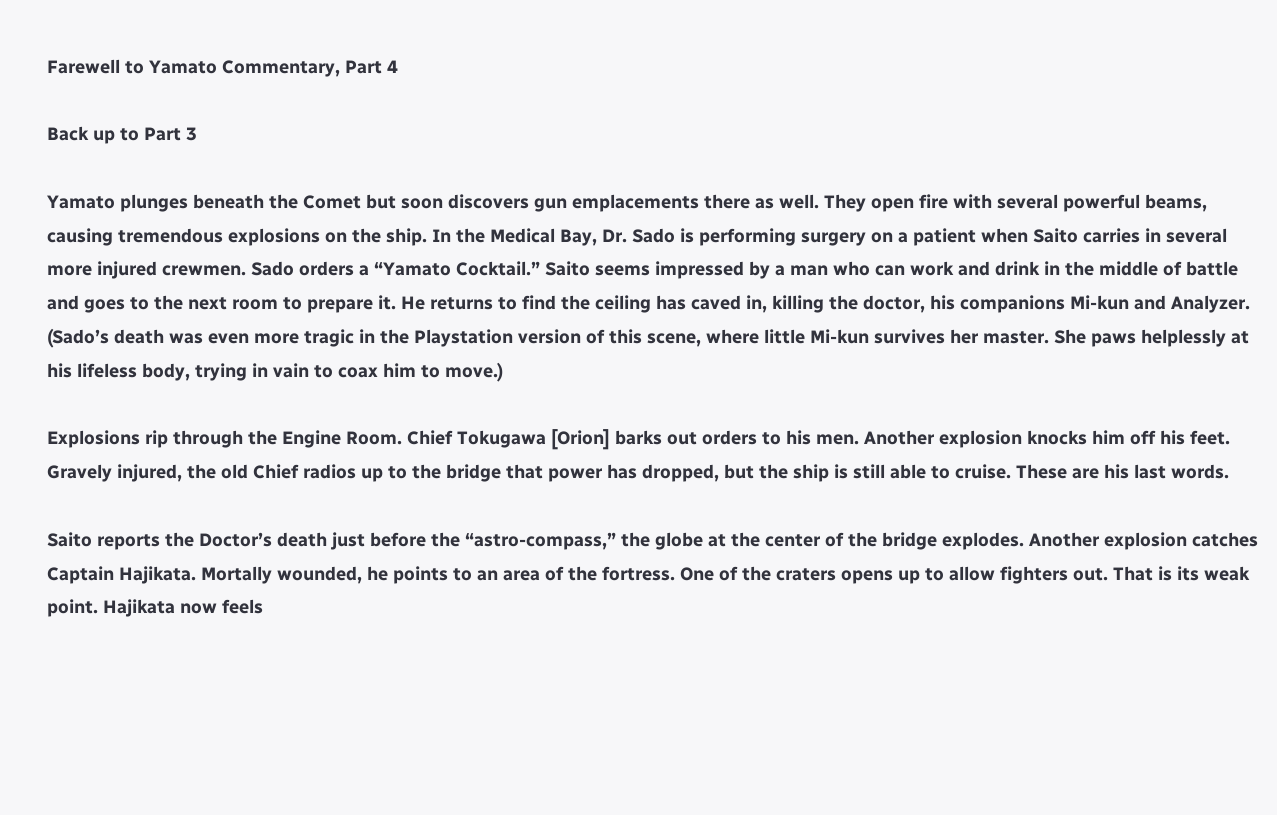Farewell to Yamato Commentary, Part 4

Back up to Part 3

Yamato plunges beneath the Comet but soon discovers gun emplacements there as well. They open fire with several powerful beams, causing tremendous explosions on the ship. In the Medical Bay, Dr. Sado is performing surgery on a patient when Saito carries in several more injured crewmen. Sado orders a “Yamato Cocktail.” Saito seems impressed by a man who can work and drink in the middle of battle and goes to the next room to prepare it. He returns to find the ceiling has caved in, killing the doctor, his companions Mi-kun and Analyzer. (Sado’s death was even more tragic in the Playstation version of this scene, where little Mi-kun survives her master. She paws helplessly at his lifeless body, trying in vain to coax him to move.)

Explosions rip through the Engine Room. Chief Tokugawa [Orion] barks out orders to his men. Another explosion knocks him off his feet. Gravely injured, the old Chief radios up to the bridge that power has dropped, but the ship is still able to cruise. These are his last words.

Saito reports the Doctor’s death just before the “astro-compass,” the globe at the center of the bridge explodes. Another explosion catches Captain Hajikata. Mortally wounded, he points to an area of the fortress. One of the craters opens up to allow fighters out. That is its weak point. Hajikata now feels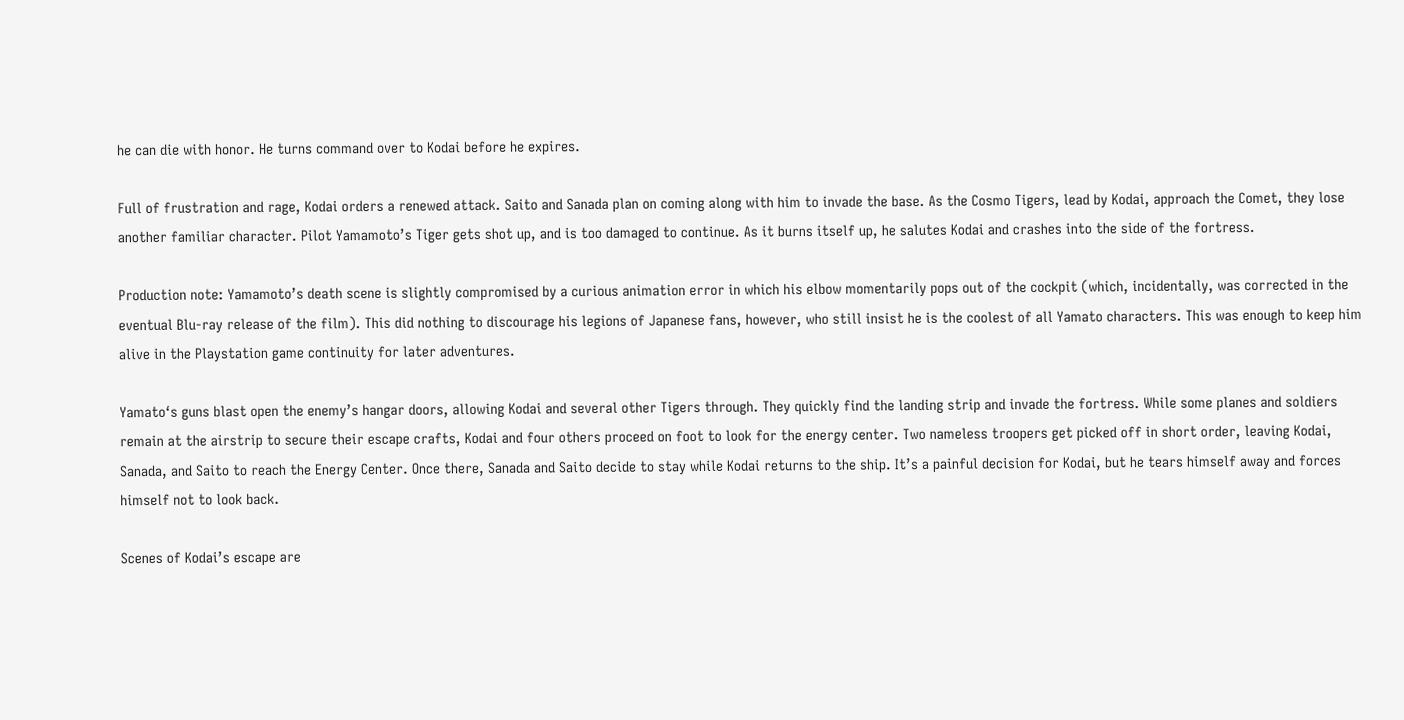he can die with honor. He turns command over to Kodai before he expires.

Full of frustration and rage, Kodai orders a renewed attack. Saito and Sanada plan on coming along with him to invade the base. As the Cosmo Tigers, lead by Kodai, approach the Comet, they lose another familiar character. Pilot Yamamoto’s Tiger gets shot up, and is too damaged to continue. As it burns itself up, he salutes Kodai and crashes into the side of the fortress.

Production note: Yamamoto’s death scene is slightly compromised by a curious animation error in which his elbow momentarily pops out of the cockpit (which, incidentally, was corrected in the eventual Blu-ray release of the film). This did nothing to discourage his legions of Japanese fans, however, who still insist he is the coolest of all Yamato characters. This was enough to keep him alive in the Playstation game continuity for later adventures.

Yamato‘s guns blast open the enemy’s hangar doors, allowing Kodai and several other Tigers through. They quickly find the landing strip and invade the fortress. While some planes and soldiers remain at the airstrip to secure their escape crafts, Kodai and four others proceed on foot to look for the energy center. Two nameless troopers get picked off in short order, leaving Kodai, Sanada, and Saito to reach the Energy Center. Once there, Sanada and Saito decide to stay while Kodai returns to the ship. It’s a painful decision for Kodai, but he tears himself away and forces himself not to look back.

Scenes of Kodai’s escape are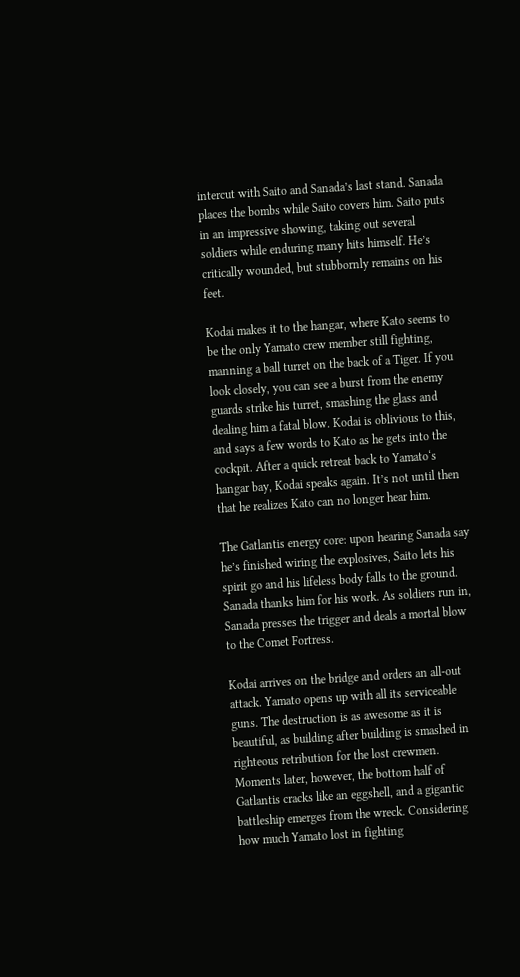intercut with Saito and Sanada’s last stand. Sanada places the bombs while Saito covers him. Saito puts in an impressive showing, taking out several soldiers while enduring many hits himself. He’s critically wounded, but stubbornly remains on his feet.

Kodai makes it to the hangar, where Kato seems to be the only Yamato crew member still fighting, manning a ball turret on the back of a Tiger. If you look closely, you can see a burst from the enemy guards strike his turret, smashing the glass and dealing him a fatal blow. Kodai is oblivious to this, and says a few words to Kato as he gets into the cockpit. After a quick retreat back to Yamato‘s hangar bay, Kodai speaks again. It’s not until then that he realizes Kato can no longer hear him.

The Gatlantis energy core: upon hearing Sanada say he’s finished wiring the explosives, Saito lets his spirit go and his lifeless body falls to the ground. Sanada thanks him for his work. As soldiers run in, Sanada presses the trigger and deals a mortal blow to the Comet Fortress.

Kodai arrives on the bridge and orders an all-out attack. Yamato opens up with all its serviceable guns. The destruction is as awesome as it is beautiful, as building after building is smashed in righteous retribution for the lost crewmen. Moments later, however, the bottom half of Gatlantis cracks like an eggshell, and a gigantic battleship emerges from the wreck. Considering how much Yamato lost in fighting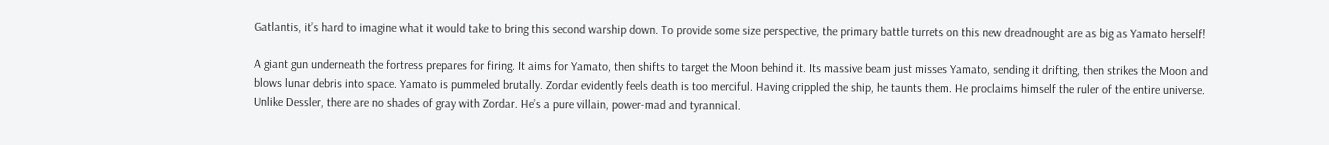Gatlantis, it’s hard to imagine what it would take to bring this second warship down. To provide some size perspective, the primary battle turrets on this new dreadnought are as big as Yamato herself!

A giant gun underneath the fortress prepares for firing. It aims for Yamato, then shifts to target the Moon behind it. Its massive beam just misses Yamato, sending it drifting, then strikes the Moon and blows lunar debris into space. Yamato is pummeled brutally. Zordar evidently feels death is too merciful. Having crippled the ship, he taunts them. He proclaims himself the ruler of the entire universe. Unlike Dessler, there are no shades of gray with Zordar. He’s a pure villain, power-mad and tyrannical.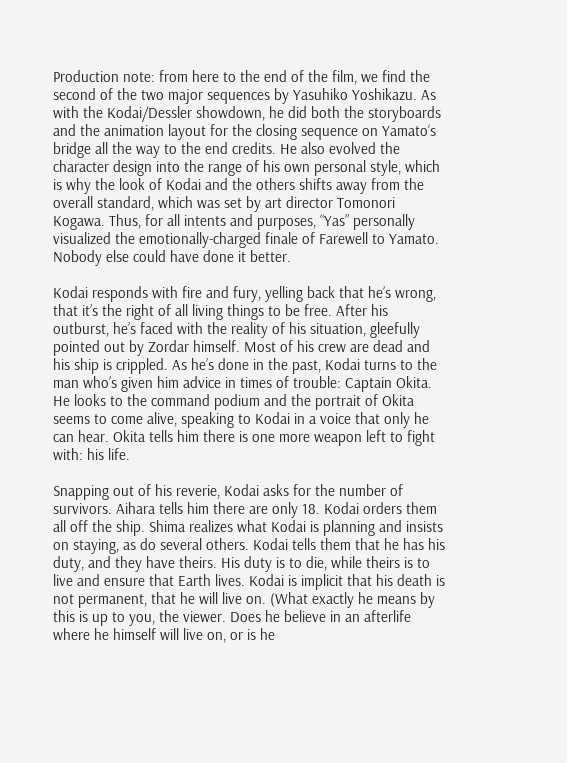Production note: from here to the end of the film, we find the second of the two major sequences by Yasuhiko Yoshikazu. As with the Kodai/Dessler showdown, he did both the storyboards and the animation layout for the closing sequence on Yamato‘s bridge all the way to the end credits. He also evolved the character design into the range of his own personal style, which is why the look of Kodai and the others shifts away from the overall standard, which was set by art director Tomonori Kogawa. Thus, for all intents and purposes, “Yas” personally visualized the emotionally-charged finale of Farewell to Yamato. Nobody else could have done it better.

Kodai responds with fire and fury, yelling back that he’s wrong, that it’s the right of all living things to be free. After his outburst, he’s faced with the reality of his situation, gleefully pointed out by Zordar himself. Most of his crew are dead and his ship is crippled. As he’s done in the past, Kodai turns to the man who’s given him advice in times of trouble: Captain Okita. He looks to the command podium and the portrait of Okita seems to come alive, speaking to Kodai in a voice that only he can hear. Okita tells him there is one more weapon left to fight with: his life.

Snapping out of his reverie, Kodai asks for the number of survivors. Aihara tells him there are only 18. Kodai orders them all off the ship. Shima realizes what Kodai is planning and insists on staying, as do several others. Kodai tells them that he has his duty, and they have theirs. His duty is to die, while theirs is to live and ensure that Earth lives. Kodai is implicit that his death is not permanent, that he will live on. (What exactly he means by this is up to you, the viewer. Does he believe in an afterlife where he himself will live on, or is he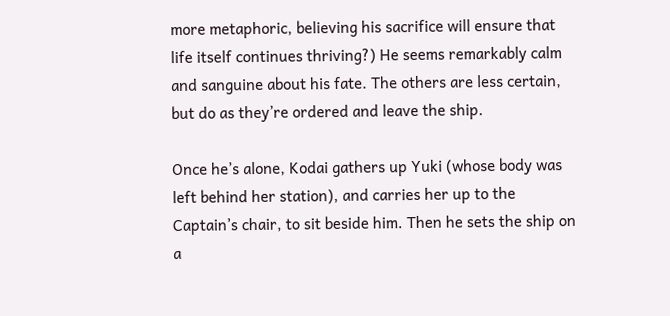more metaphoric, believing his sacrifice will ensure that life itself continues thriving?) He seems remarkably calm and sanguine about his fate. The others are less certain, but do as they’re ordered and leave the ship.

Once he’s alone, Kodai gathers up Yuki (whose body was left behind her station), and carries her up to the Captain’s chair, to sit beside him. Then he sets the ship on a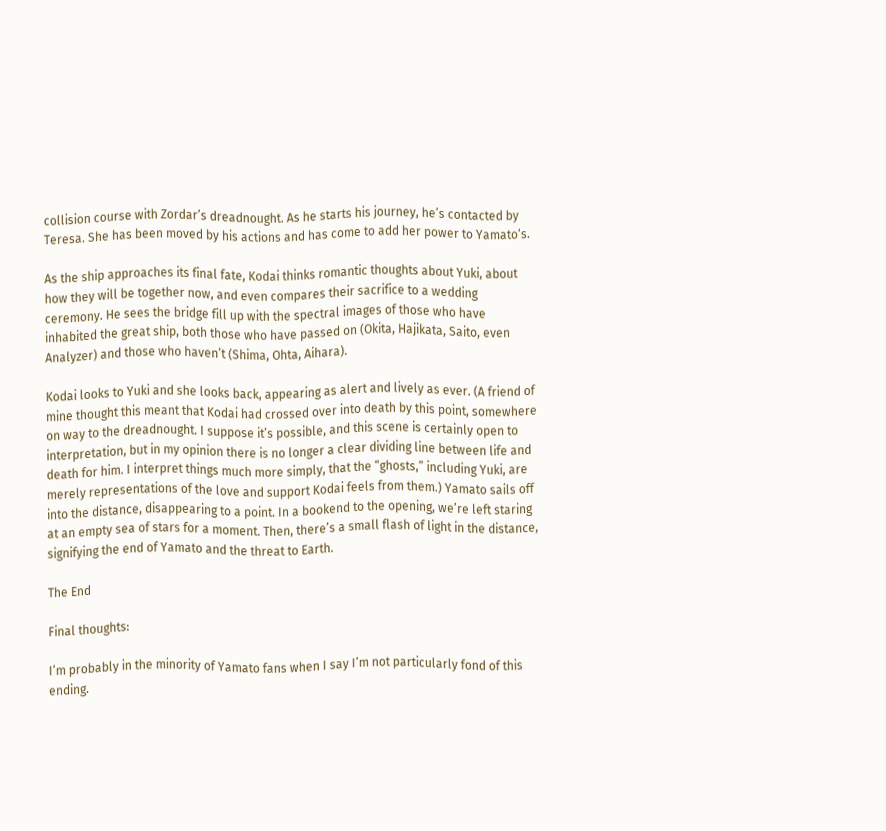collision course with Zordar’s dreadnought. As he starts his journey, he’s contacted by Teresa. She has been moved by his actions and has come to add her power to Yamato‘s.

As the ship approaches its final fate, Kodai thinks romantic thoughts about Yuki, about how they will be together now, and even compares their sacrifice to a wedding ceremony. He sees the bridge fill up with the spectral images of those who have inhabited the great ship, both those who have passed on (Okita, Hajikata, Saito, even Analyzer) and those who haven’t (Shima, Ohta, Aihara).

Kodai looks to Yuki and she looks back, appearing as alert and lively as ever. (A friend of mine thought this meant that Kodai had crossed over into death by this point, somewhere on way to the dreadnought. I suppose it’s possible, and this scene is certainly open to interpretation, but in my opinion there is no longer a clear dividing line between life and death for him. I interpret things much more simply, that the “ghosts,” including Yuki, are merely representations of the love and support Kodai feels from them.) Yamato sails off into the distance, disappearing to a point. In a bookend to the opening, we’re left staring at an empty sea of stars for a moment. Then, there’s a small flash of light in the distance, signifying the end of Yamato and the threat to Earth.

The End

Final thoughts:

I’m probably in the minority of Yamato fans when I say I’m not particularly fond of this ending.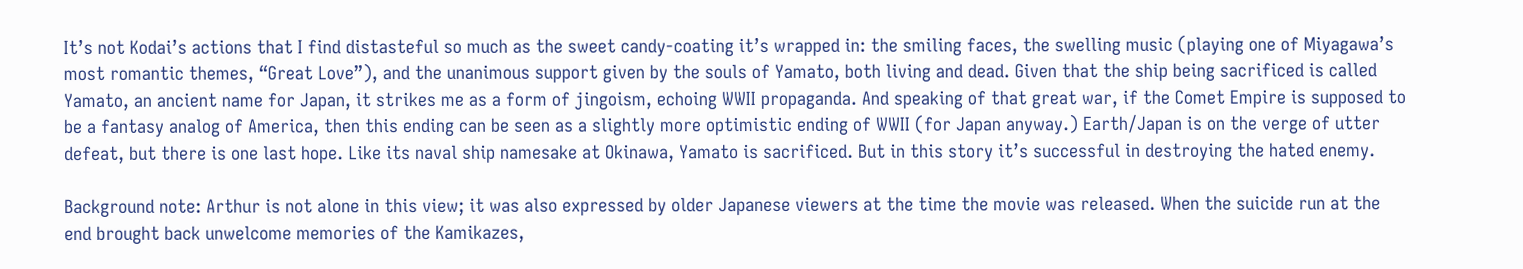It’s not Kodai’s actions that I find distasteful so much as the sweet candy-coating it’s wrapped in: the smiling faces, the swelling music (playing one of Miyagawa’s most romantic themes, “Great Love”), and the unanimous support given by the souls of Yamato, both living and dead. Given that the ship being sacrificed is called Yamato, an ancient name for Japan, it strikes me as a form of jingoism, echoing WWII propaganda. And speaking of that great war, if the Comet Empire is supposed to be a fantasy analog of America, then this ending can be seen as a slightly more optimistic ending of WWII (for Japan anyway.) Earth/Japan is on the verge of utter defeat, but there is one last hope. Like its naval ship namesake at Okinawa, Yamato is sacrificed. But in this story it’s successful in destroying the hated enemy.

Background note: Arthur is not alone in this view; it was also expressed by older Japanese viewers at the time the movie was released. When the suicide run at the end brought back unwelcome memories of the Kamikazes,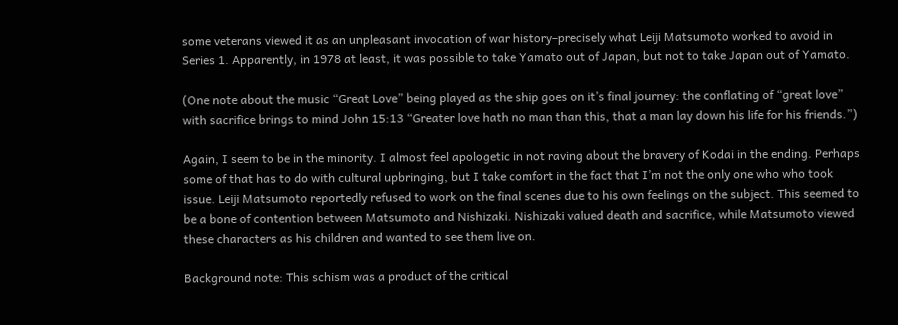some veterans viewed it as an unpleasant invocation of war history–precisely what Leiji Matsumoto worked to avoid in Series 1. Apparently, in 1978 at least, it was possible to take Yamato out of Japan, but not to take Japan out of Yamato.

(One note about the music “Great Love” being played as the ship goes on it’s final journey: the conflating of “great love” with sacrifice brings to mind John 15:13 “Greater love hath no man than this, that a man lay down his life for his friends.”)

Again, I seem to be in the minority. I almost feel apologetic in not raving about the bravery of Kodai in the ending. Perhaps some of that has to do with cultural upbringing, but I take comfort in the fact that I’m not the only one who who took issue. Leiji Matsumoto reportedly refused to work on the final scenes due to his own feelings on the subject. This seemed to be a bone of contention between Matsumoto and Nishizaki. Nishizaki valued death and sacrifice, while Matsumoto viewed these characters as his children and wanted to see them live on.

Background note: This schism was a product of the critical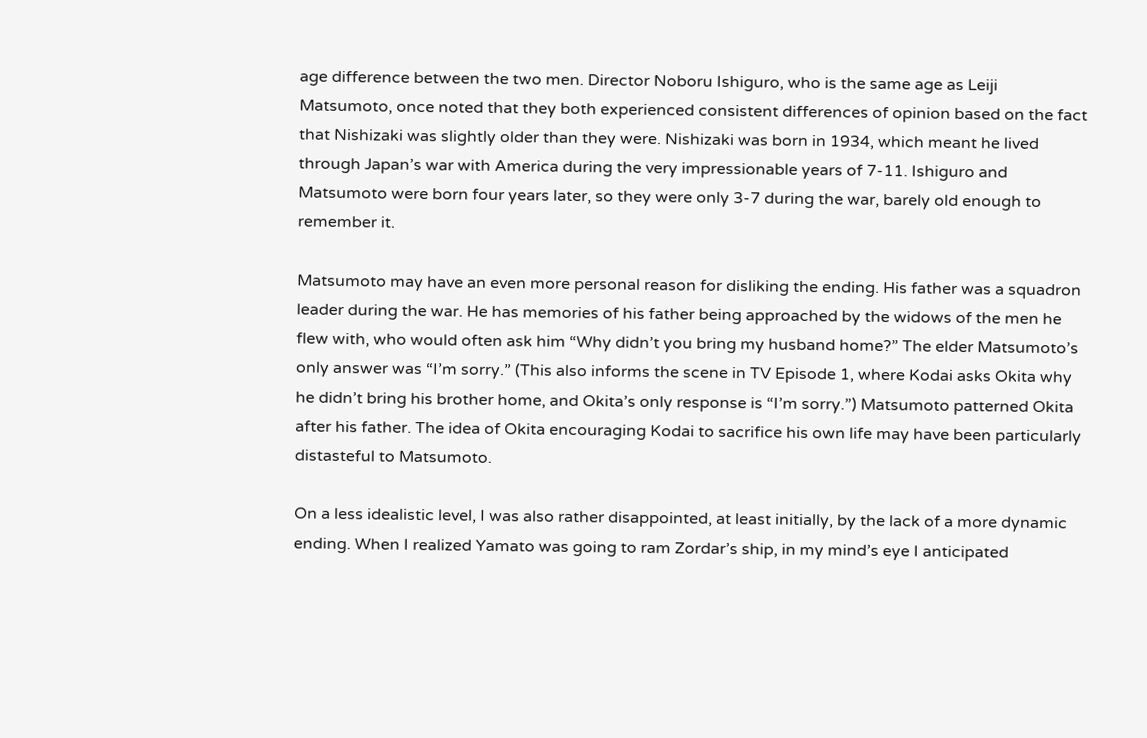age difference between the two men. Director Noboru Ishiguro, who is the same age as Leiji Matsumoto, once noted that they both experienced consistent differences of opinion based on the fact that Nishizaki was slightly older than they were. Nishizaki was born in 1934, which meant he lived through Japan’s war with America during the very impressionable years of 7-11. Ishiguro and Matsumoto were born four years later, so they were only 3-7 during the war, barely old enough to remember it.

Matsumoto may have an even more personal reason for disliking the ending. His father was a squadron leader during the war. He has memories of his father being approached by the widows of the men he flew with, who would often ask him “Why didn’t you bring my husband home?” The elder Matsumoto’s only answer was “I’m sorry.” (This also informs the scene in TV Episode 1, where Kodai asks Okita why he didn’t bring his brother home, and Okita’s only response is “I’m sorry.”) Matsumoto patterned Okita after his father. The idea of Okita encouraging Kodai to sacrifice his own life may have been particularly distasteful to Matsumoto.

On a less idealistic level, I was also rather disappointed, at least initially, by the lack of a more dynamic ending. When I realized Yamato was going to ram Zordar’s ship, in my mind’s eye I anticipated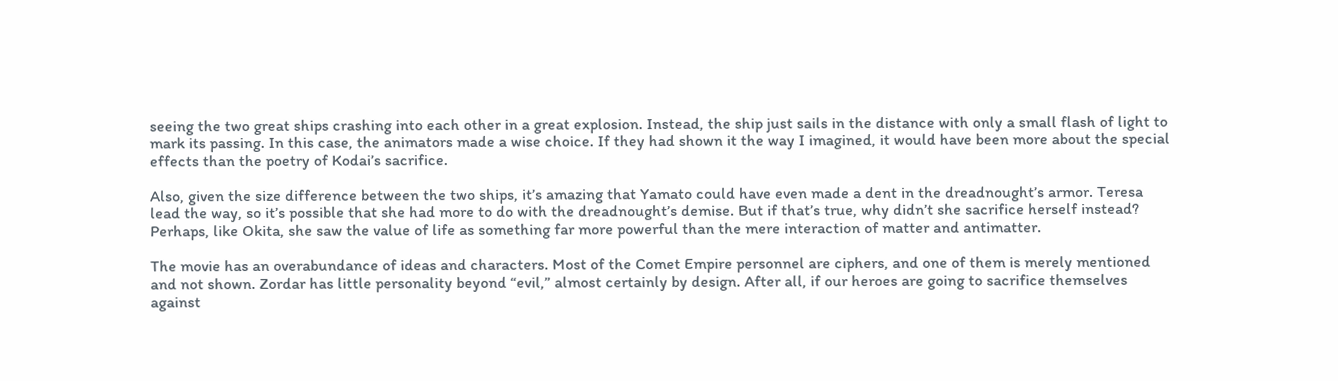seeing the two great ships crashing into each other in a great explosion. Instead, the ship just sails in the distance with only a small flash of light to mark its passing. In this case, the animators made a wise choice. If they had shown it the way I imagined, it would have been more about the special effects than the poetry of Kodai’s sacrifice.

Also, given the size difference between the two ships, it’s amazing that Yamato could have even made a dent in the dreadnought’s armor. Teresa lead the way, so it’s possible that she had more to do with the dreadnought’s demise. But if that’s true, why didn’t she sacrifice herself instead? Perhaps, like Okita, she saw the value of life as something far more powerful than the mere interaction of matter and antimatter.

The movie has an overabundance of ideas and characters. Most of the Comet Empire personnel are ciphers, and one of them is merely mentioned and not shown. Zordar has little personality beyond “evil,” almost certainly by design. After all, if our heroes are going to sacrifice themselves against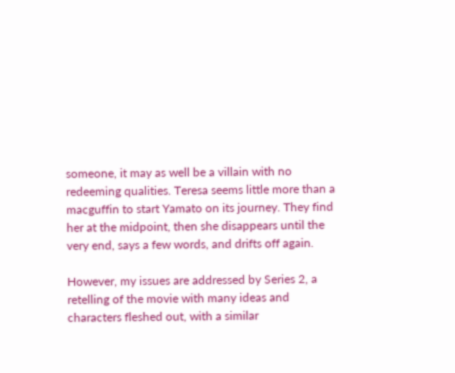someone, it may as well be a villain with no redeeming qualities. Teresa seems little more than a macguffin to start Yamato on its journey. They find her at the midpoint, then she disappears until the very end, says a few words, and drifts off again.

However, my issues are addressed by Series 2, a retelling of the movie with many ideas and characters fleshed out, with a similar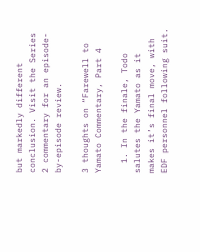but markedly different conclusion. Visit the Series 2 commentary for an episode-by-episode review.

3 thoughts on “Farewell to Yamato Commentary, Part 4

  1. In the finale, Todo salutes the Yamato as it makes it’s final move, with EDF personnel following suit.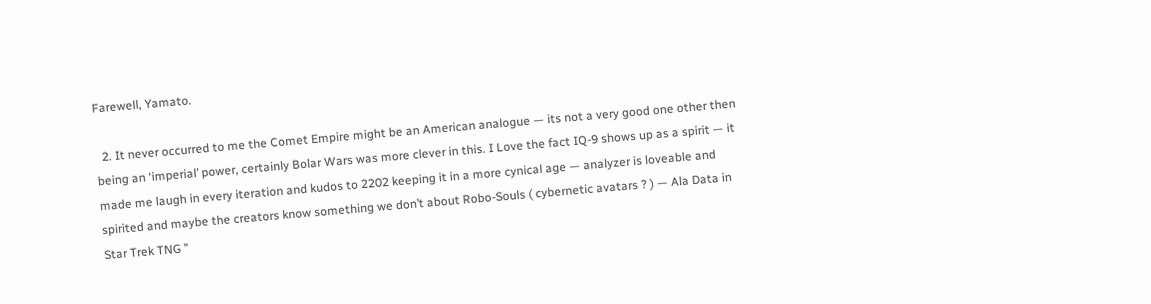Farewell, Yamato.

  2. It never occurred to me the Comet Empire might be an American analogue — its not a very good one other then being an ‘imperial’ power, certainly Bolar Wars was more clever in this. I Love the fact IQ-9 shows up as a spirit — it made me laugh in every iteration and kudos to 2202 keeping it in a more cynical age — analyzer is loveable and spirited and maybe the creators know something we don’t about Robo-Souls ( cybernetic avatars ? ) — Ala Data in Star Trek TNG ”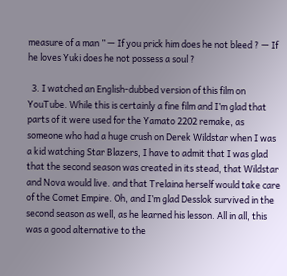measure of a man ” — If you prick him does he not bleed ? — If he loves Yuki does he not possess a soul ?

  3. I watched an English-dubbed version of this film on YouTube. While this is certainly a fine film and I’m glad that parts of it were used for the Yamato 2202 remake, as someone who had a huge crush on Derek Wildstar when I was a kid watching Star Blazers, I have to admit that I was glad that the second season was created in its stead, that Wildstar and Nova would live. and that Trelaina herself would take care of the Comet Empire. Oh, and I’m glad Desslok survived in the second season as well, as he learned his lesson. All in all, this was a good alternative to the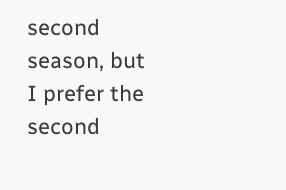second season, but I prefer the second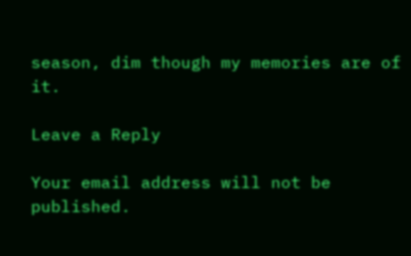season, dim though my memories are of it.

Leave a Reply

Your email address will not be published.